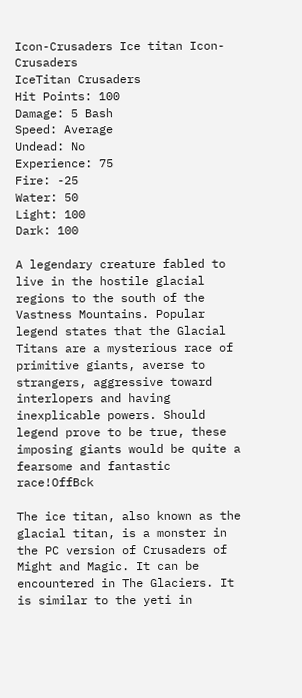Icon-Crusaders Ice titan Icon-Crusaders
IceTitan Crusaders
Hit Points: 100
Damage: 5 Bash
Speed: Average
Undead: No
Experience: 75
Fire: -25
Water: 50
Light: 100
Dark: 100

A legendary creature fabled to live in the hostile glacial regions to the south of the Vastness Mountains. Popular legend states that the Glacial Titans are a mysterious race of primitive giants, averse to strangers, aggressive toward interlopers and having inexplicable powers. Should legend prove to be true, these imposing giants would be quite a fearsome and fantastic race!OffBck

The ice titan, also known as the glacial titan, is a monster in the PC version of Crusaders of Might and Magic. It can be encountered in The Glaciers. It is similar to the yeti in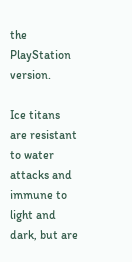the PlayStation version.

Ice titans are resistant to water attacks and immune to light and dark, but are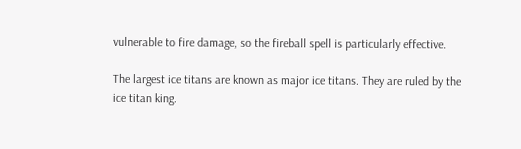vulnerable to fire damage, so the fireball spell is particularly effective.

The largest ice titans are known as major ice titans. They are ruled by the ice titan king.